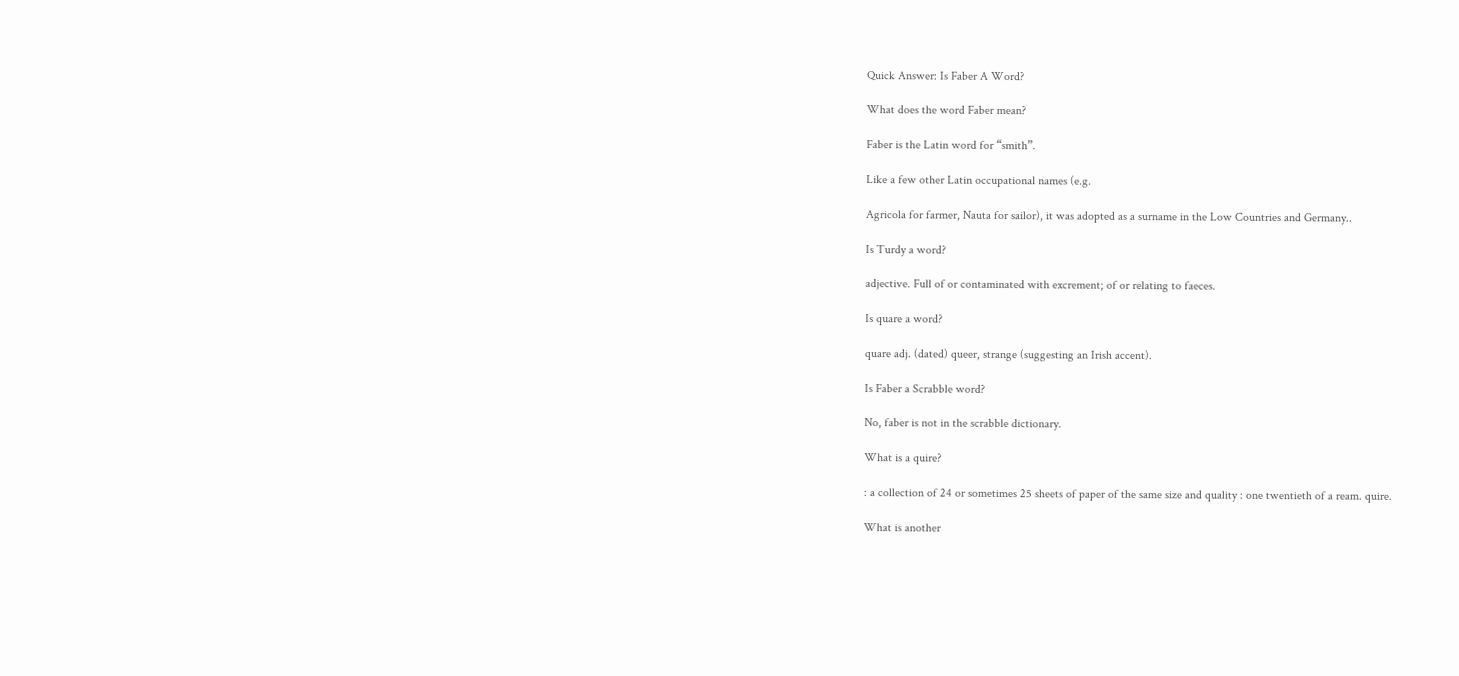Quick Answer: Is Faber A Word?

What does the word Faber mean?

Faber is the Latin word for “smith”.

Like a few other Latin occupational names (e.g.

Agricola for farmer, Nauta for sailor), it was adopted as a surname in the Low Countries and Germany..

Is Turdy a word?

adjective. Full of or contaminated with excrement; of or relating to faeces.

Is quare a word?

quare adj. (dated) queer, strange (suggesting an Irish accent).

Is Faber a Scrabble word?

No, faber is not in the scrabble dictionary.

What is a quire?

: a collection of 24 or sometimes 25 sheets of paper of the same size and quality : one twentieth of a ream. quire.

What is another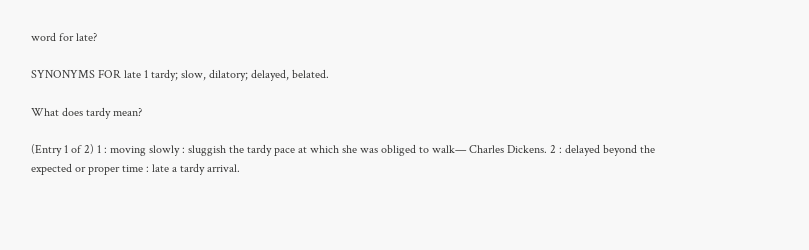word for late?

SYNONYMS FOR late 1 tardy; slow, dilatory; delayed, belated.

What does tardy mean?

(Entry 1 of 2) 1 : moving slowly : sluggish the tardy pace at which she was obliged to walk— Charles Dickens. 2 : delayed beyond the expected or proper time : late a tardy arrival.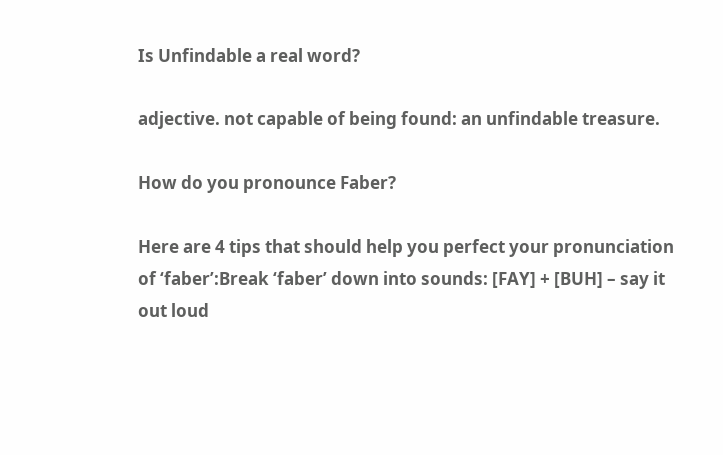Is Unfindable a real word?

adjective. not capable of being found: an unfindable treasure.

How do you pronounce Faber?

Here are 4 tips that should help you perfect your pronunciation of ‘faber’:Break ‘faber’ down into sounds: [FAY] + [BUH] – say it out loud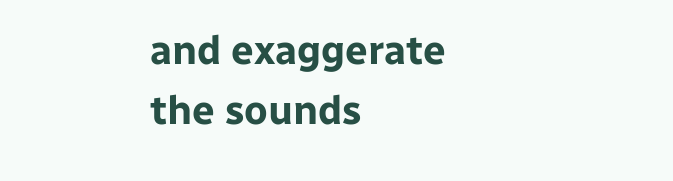and exaggerate the sounds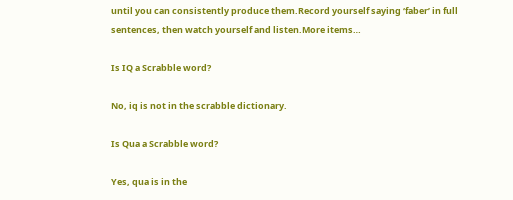until you can consistently produce them.Record yourself saying ‘faber’ in full sentences, then watch yourself and listen.More items…

Is IQ a Scrabble word?

No, iq is not in the scrabble dictionary.

Is Qua a Scrabble word?

Yes, qua is in the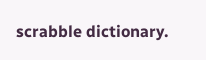scrabble dictionary.